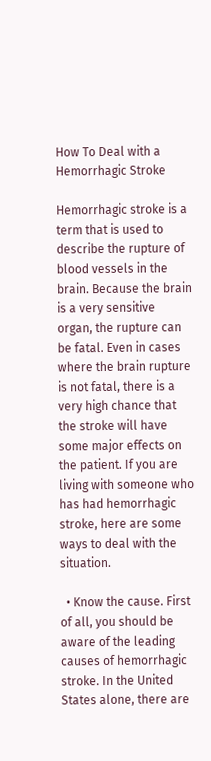How To Deal with a Hemorrhagic Stroke

Hemorrhagic stroke is a term that is used to describe the rupture of blood vessels in the brain. Because the brain is a very sensitive organ, the rupture can be fatal. Even in cases where the brain rupture is not fatal, there is a very high chance that the stroke will have some major effects on the patient. If you are living with someone who has had hemorrhagic stroke, here are some ways to deal with the situation.

  • Know the cause. First of all, you should be aware of the leading causes of hemorrhagic stroke. In the United States alone, there are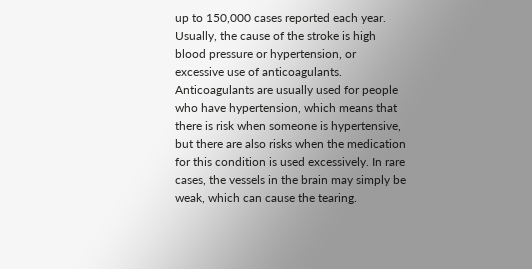up to 150,000 cases reported each year. Usually, the cause of the stroke is high blood pressure or hypertension, or excessive use of anticoagulants. Anticoagulants are usually used for people who have hypertension, which means that there is risk when someone is hypertensive, but there are also risks when the medication for this condition is used excessively. In rare cases, the vessels in the brain may simply be weak, which can cause the tearing.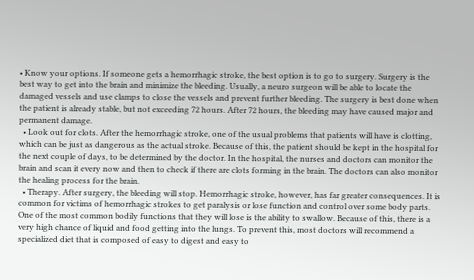• Know your options. If someone gets a hemorrhagic stroke, the best option is to go to surgery. Surgery is the best way to get into the brain and minimize the bleeding. Usually, a neuro surgeon will be able to locate the damaged vessels and use clamps to close the vessels and prevent further bleeding. The surgery is best done when the patient is already stable, but not exceeding 72 hours. After 72 hours, the bleeding may have caused major and permanent damage.
  • Look out for clots. After the hemorrhagic stroke, one of the usual problems that patients will have is clotting, which can be just as dangerous as the actual stroke. Because of this, the patient should be kept in the hospital for the next couple of days, to be determined by the doctor. In the hospital, the nurses and doctors can monitor the brain and scan it every now and then to check if there are clots forming in the brain. The doctors can also monitor the healing process for the brain.
  • Therapy. After surgery, the bleeding will stop. Hemorrhagic stroke, however, has far greater consequences. It is common for victims of hemorrhagic strokes to get paralysis or lose function and control over some body parts. One of the most common bodily functions that they will lose is the ability to swallow. Because of this, there is a very high chance of liquid and food getting into the lungs. To prevent this, most doctors will recommend a specialized diet that is composed of easy to digest and easy to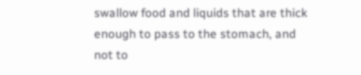swallow food and liquids that are thick enough to pass to the stomach, and not to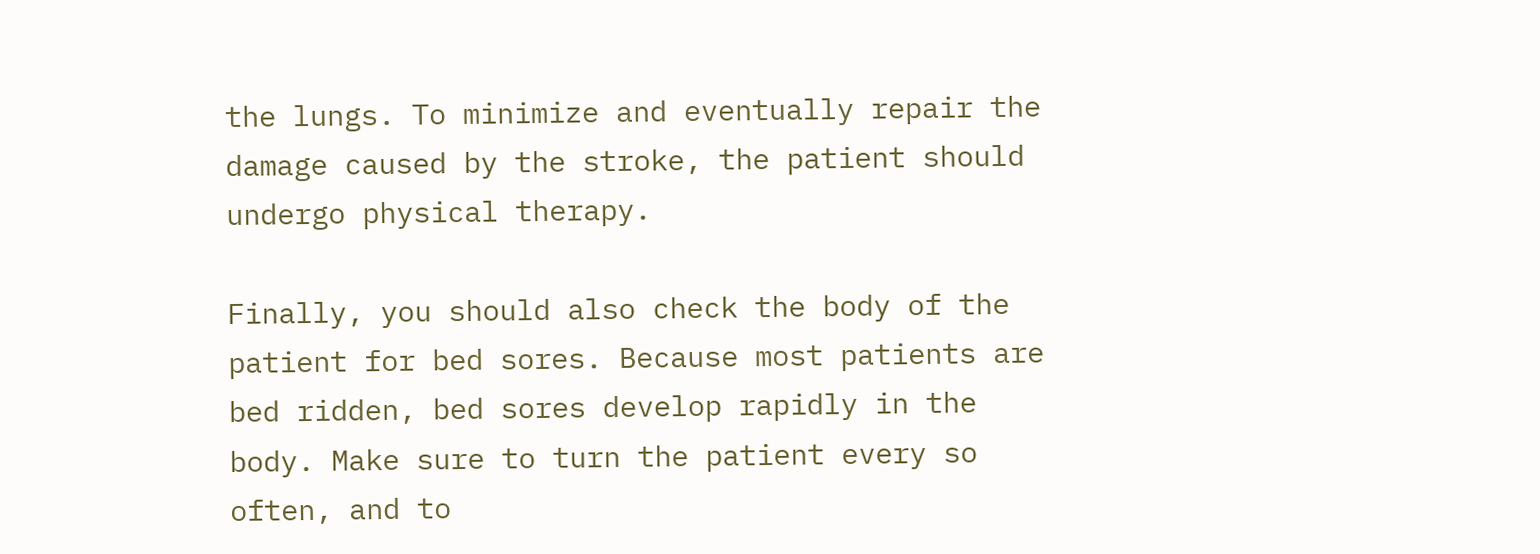the lungs. To minimize and eventually repair the damage caused by the stroke, the patient should undergo physical therapy.

Finally, you should also check the body of the patient for bed sores. Because most patients are bed ridden, bed sores develop rapidly in the body. Make sure to turn the patient every so often, and to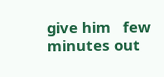give him   few minutes out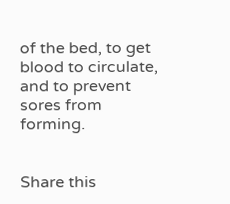of the bed, to get blood to circulate, and to prevent sores from forming.


Share this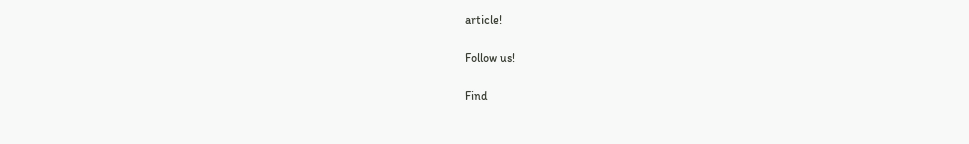article!

Follow us!

Find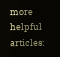more helpful articles: